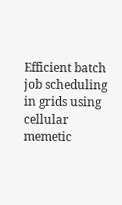Efficient batch job scheduling in grids using cellular memetic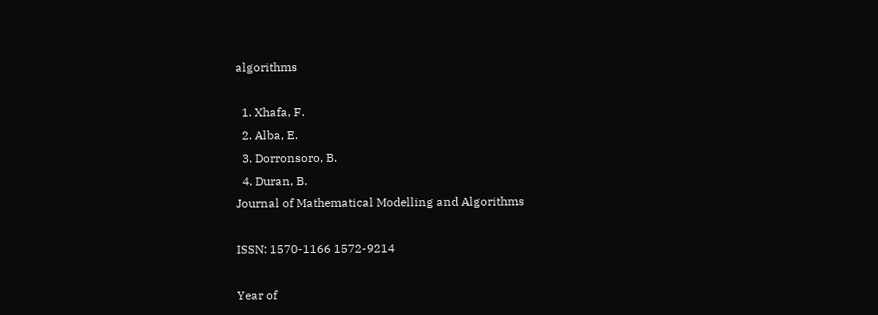algorithms

  1. Xhafa, F.
  2. Alba, E.
  3. Dorronsoro, B.
  4. Duran, B.
Journal of Mathematical Modelling and Algorithms

ISSN: 1570-1166 1572-9214

Year of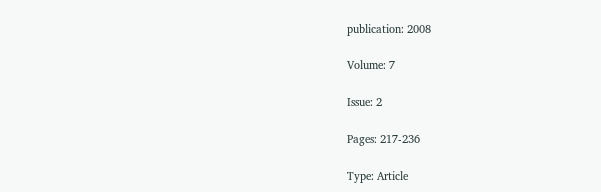publication: 2008

Volume: 7

Issue: 2

Pages: 217-236

Type: Article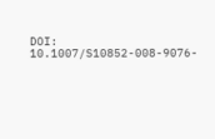DOI: 10.1007/S10852-008-9076-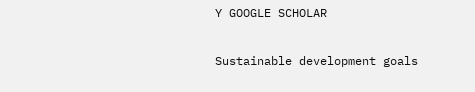Y GOOGLE SCHOLAR

Sustainable development goals